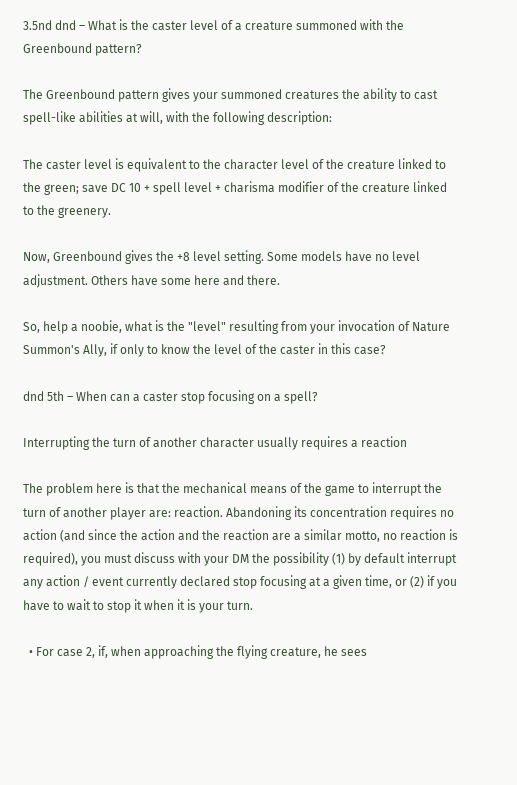3.5nd dnd – What is the caster level of a creature summoned with the Greenbound pattern?

The Greenbound pattern gives your summoned creatures the ability to cast spell-like abilities at will, with the following description:

The caster level is equivalent to the character level of the creature linked to the green; save DC 10 + spell level + charisma modifier of the creature linked to the greenery.

Now, Greenbound gives the +8 level setting. Some models have no level adjustment. Others have some here and there.

So, help a noobie, what is the "level" resulting from your invocation of Nature Summon's Ally, if only to know the level of the caster in this case?

dnd 5th – When can a caster stop focusing on a spell?

Interrupting the turn of another character usually requires a reaction

The problem here is that the mechanical means of the game to interrupt the turn of another player are: reaction. Abandoning its concentration requires no action (and since the action and the reaction are a similar motto, no reaction is required), you must discuss with your DM the possibility (1) by default interrupt any action / event currently declared stop focusing at a given time, or (2) if you have to wait to stop it when it is your turn.

  • For case 2, if, when approaching the flying creature, he sees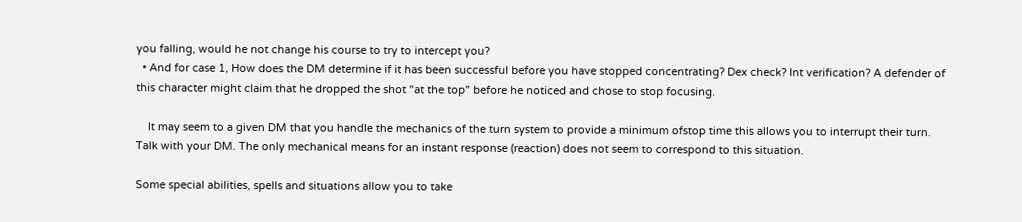you falling, would he not change his course to try to intercept you?
  • And for case 1, How does the DM determine if it has been successful before you have stopped concentrating? Dex check? Int verification? A defender of this character might claim that he dropped the shot "at the top" before he noticed and chose to stop focusing.

    It may seem to a given DM that you handle the mechanics of the turn system to provide a minimum ofstop time this allows you to interrupt their turn. Talk with your DM. The only mechanical means for an instant response (reaction) does not seem to correspond to this situation.

Some special abilities, spells and situations allow you to take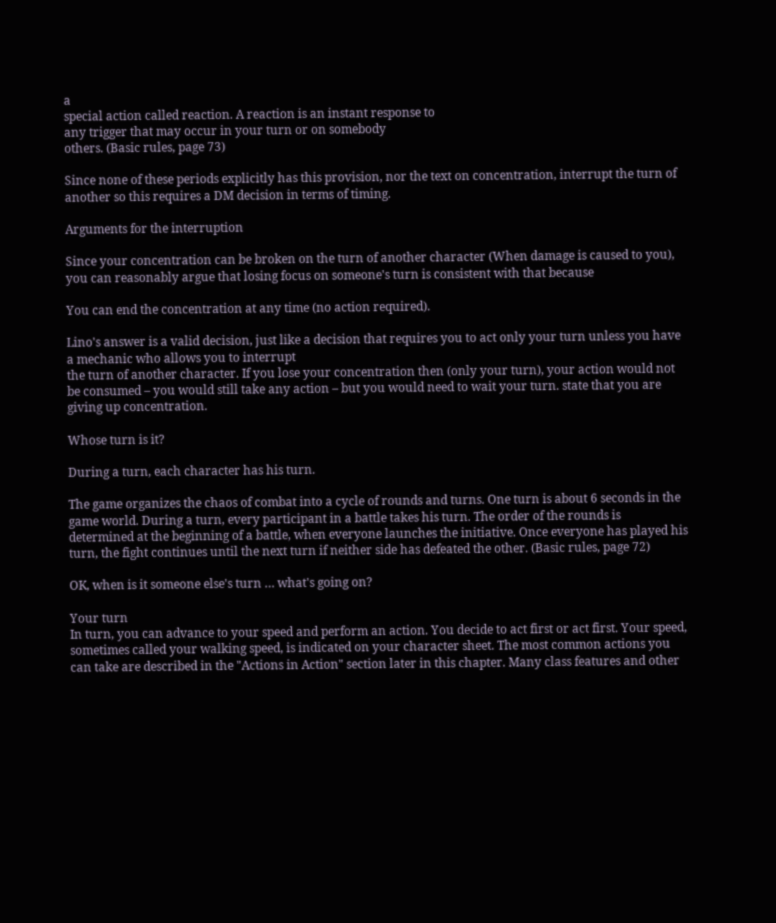a
special action called reaction. A reaction is an instant response to
any trigger that may occur in your turn or on somebody
others. (Basic rules, page 73)

Since none of these periods explicitly has this provision, nor the text on concentration, interrupt the turn of another so this requires a DM decision in terms of timing.

Arguments for the interruption

Since your concentration can be broken on the turn of another character (When damage is caused to you), you can reasonably argue that losing focus on someone's turn is consistent with that because

You can end the concentration at any time (no action required).

Lino's answer is a valid decision, just like a decision that requires you to act only your turn unless you have a mechanic who allows you to interrupt
the turn of another character. If you lose your concentration then (only your turn), your action would not be consumed – you would still take any action – but you would need to wait your turn. state that you are giving up concentration.

Whose turn is it?

During a turn, each character has his turn.

The game organizes the chaos of combat into a cycle of rounds and turns. One turn is about 6 seconds in the game world. During a turn, every participant in a battle takes his turn. The order of the rounds is determined at the beginning of a battle, when everyone launches the initiative. Once everyone has played his turn, the fight continues until the next turn if neither side has defeated the other. (Basic rules, page 72)

OK, when is it someone else's turn … what's going on?

Your turn
In turn, you can advance to your speed and perform an action. You decide to act first or act first. Your speed, sometimes called your walking speed, is indicated on your character sheet. The most common actions you can take are described in the "Actions in Action" section later in this chapter. Many class features and other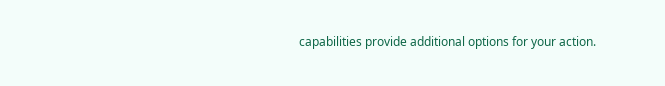capabilities provide additional options for your action.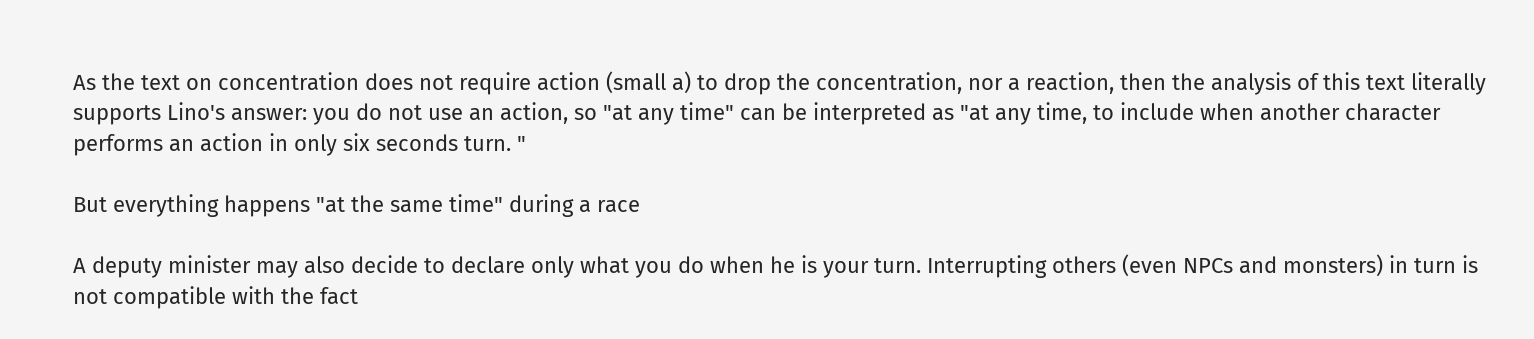As the text on concentration does not require action (small a) to drop the concentration, nor a reaction, then the analysis of this text literally supports Lino's answer: you do not use an action, so "at any time" can be interpreted as "at any time, to include when another character performs an action in only six seconds turn. "

But everything happens "at the same time" during a race

A deputy minister may also decide to declare only what you do when he is your turn. Interrupting others (even NPCs and monsters) in turn is not compatible with the fact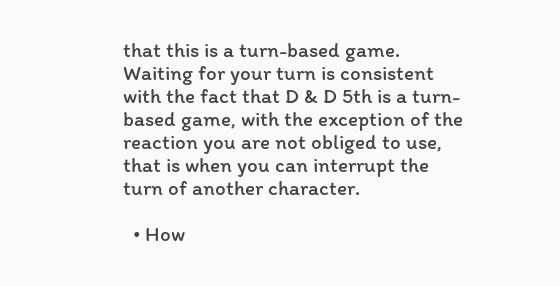that this is a turn-based game. Waiting for your turn is consistent with the fact that D & D 5th is a turn-based game, with the exception of the reaction you are not obliged to use, that is when you can interrupt the turn of another character.

  • How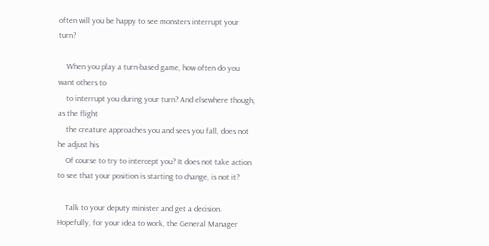often will you be happy to see monsters interrupt your turn?

    When you play a turn-based game, how often do you want others to
    to interrupt you during your turn? And elsewhere though, as the flight
    the creature approaches you and sees you fall, does not he adjust his
    Of course to try to intercept you? It does not take action to see that your position is starting to change, is not it?

    Talk to your deputy minister and get a decision. Hopefully, for your idea to work, the General Manager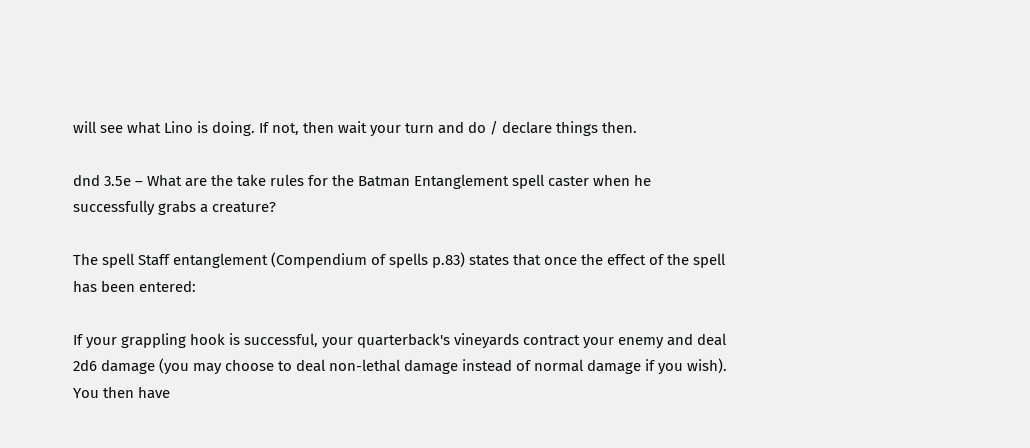will see what Lino is doing. If not, then wait your turn and do / declare things then.

dnd 3.5e – What are the take rules for the Batman Entanglement spell caster when he successfully grabs a creature?

The spell Staff entanglement (Compendium of spells p.83) states that once the effect of the spell has been entered:

If your grappling hook is successful, your quarterback's vineyards contract your enemy and deal 2d6 damage (you may choose to deal non-lethal damage instead of normal damage if you wish). You then have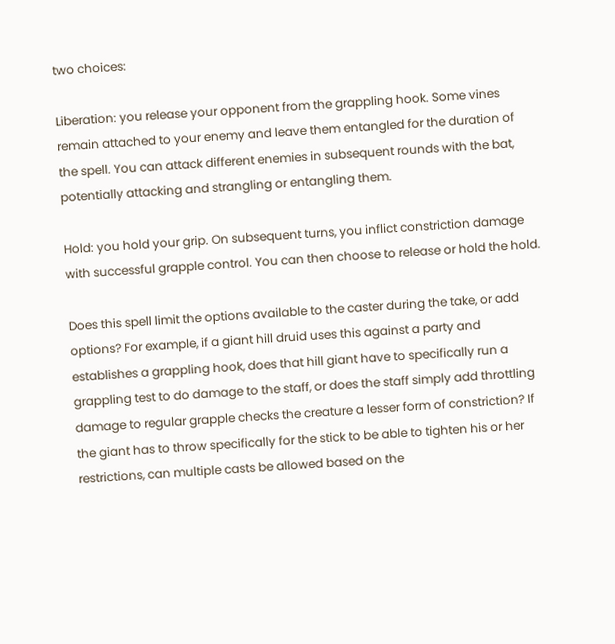two choices:

Liberation: you release your opponent from the grappling hook. Some vines remain attached to your enemy and leave them entangled for the duration of the spell. You can attack different enemies in subsequent rounds with the bat, potentially attacking and strangling or entangling them.

Hold: you hold your grip. On subsequent turns, you inflict constriction damage with successful grapple control. You can then choose to release or hold the hold.

Does this spell limit the options available to the caster during the take, or add options? For example, if a giant hill druid uses this against a party and establishes a grappling hook, does that hill giant have to specifically run a grappling test to do damage to the staff, or does the staff simply add throttling damage to regular grapple checks the creature a lesser form of constriction? If the giant has to throw specifically for the stick to be able to tighten his or her restrictions, can multiple casts be allowed based on the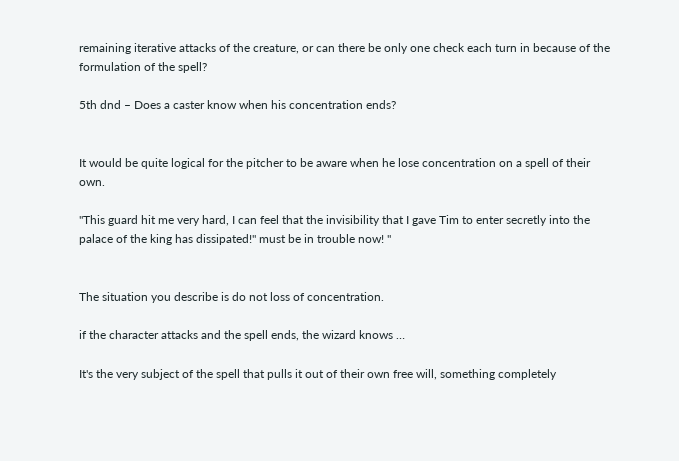remaining iterative attacks of the creature, or can there be only one check each turn in because of the formulation of the spell?

5th dnd – Does a caster know when his concentration ends?


It would be quite logical for the pitcher to be aware when he lose concentration on a spell of their own.

"This guard hit me very hard, I can feel that the invisibility that I gave Tim to enter secretly into the palace of the king has dissipated!" must be in trouble now! "


The situation you describe is do not loss of concentration.

if the character attacks and the spell ends, the wizard knows …

It's the very subject of the spell that pulls it out of their own free will, something completely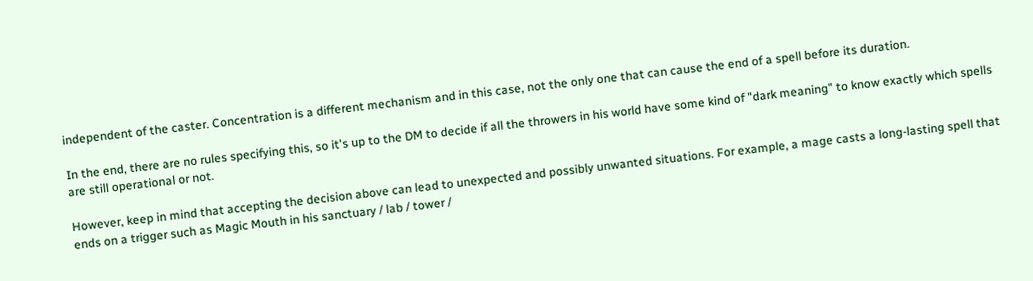independent of the caster. Concentration is a different mechanism and in this case, not the only one that can cause the end of a spell before its duration.

In the end, there are no rules specifying this, so it's up to the DM to decide if all the throwers in his world have some kind of "dark meaning" to know exactly which spells are still operational or not.

However, keep in mind that accepting the decision above can lead to unexpected and possibly unwanted situations. For example, a mage casts a long-lasting spell that ends on a trigger such as Magic Mouth in his sanctuary / lab / tower /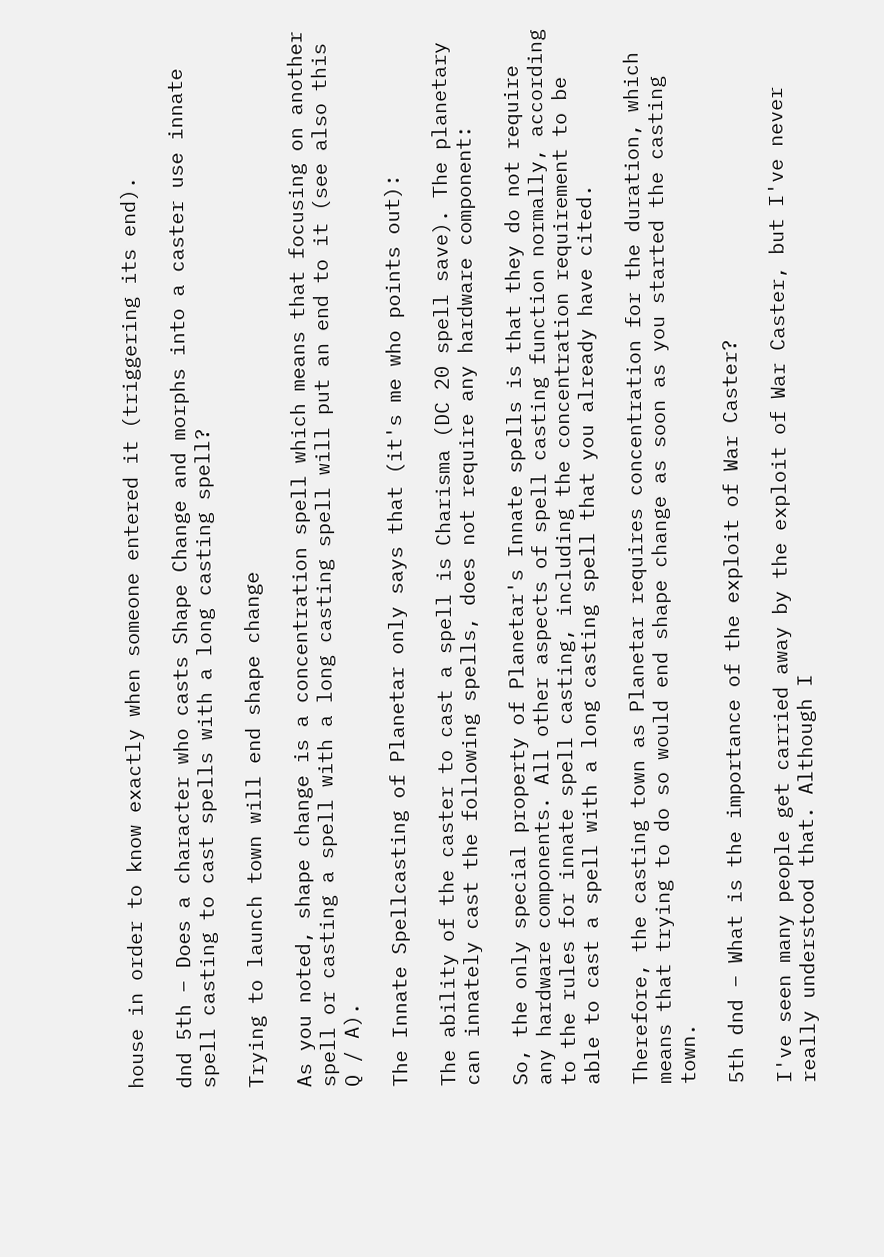house in order to know exactly when someone entered it (triggering its end).

dnd 5th – Does a character who casts Shape Change and morphs into a caster use innate spell casting to cast spells with a long casting spell?

Trying to launch town will end shape change

As you noted, shape change is a concentration spell which means that focusing on another spell or casting a spell with a long casting spell will put an end to it (see also this Q / A).

The Innate Spellcasting of Planetar only says that (it's me who points out):

The ability of the caster to cast a spell is Charisma (DC 20 spell save). The planetary can innately cast the following spells, does not require any hardware component:

So, the only special property of Planetar's Innate spells is that they do not require any hardware components. All other aspects of spell casting function normally, according to the rules for innate spell casting, including the concentration requirement to be able to cast a spell with a long casting spell that you already have cited.

Therefore, the casting town as Planetar requires concentration for the duration, which means that trying to do so would end shape change as soon as you started the casting town.

5th dnd – What is the importance of the exploit of War Caster?

I've seen many people get carried away by the exploit of War Caster, but I've never really understood that. Although I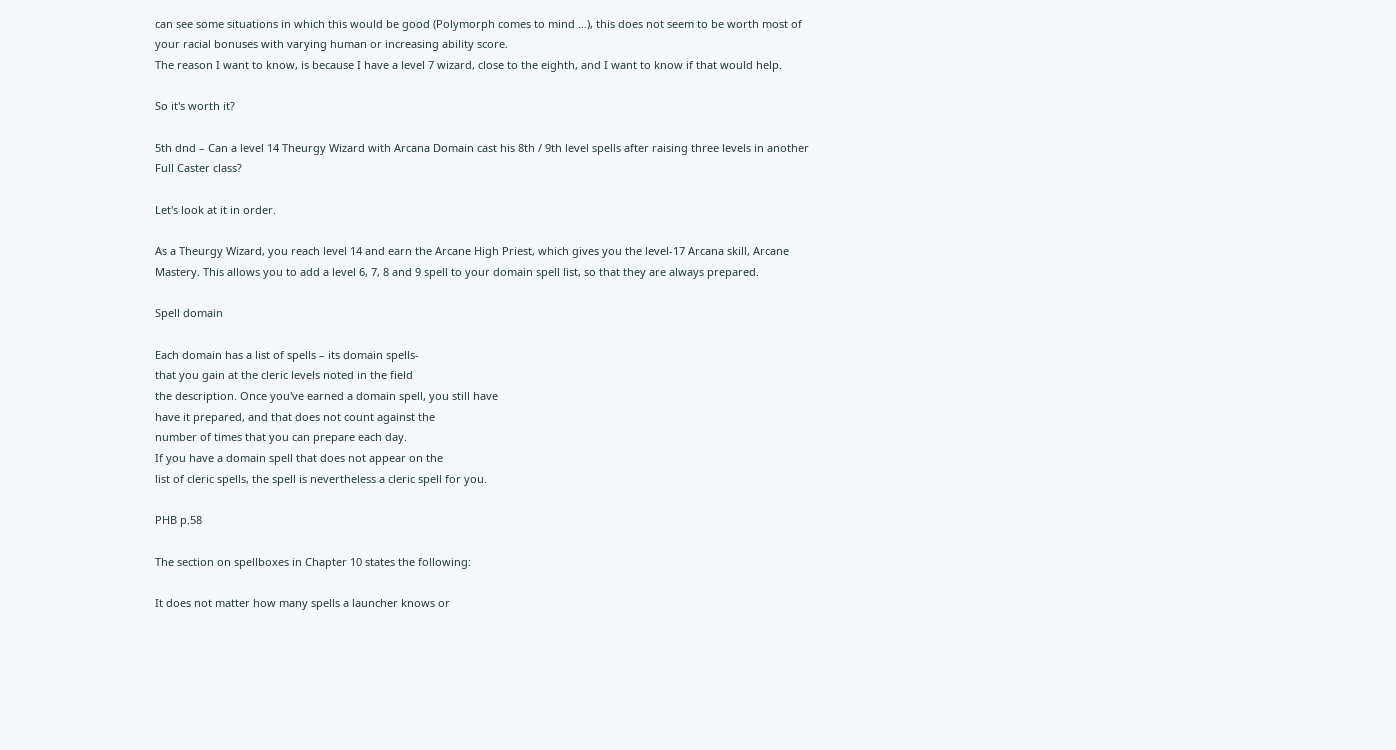can see some situations in which this would be good (Polymorph comes to mind …), this does not seem to be worth most of your racial bonuses with varying human or increasing ability score.
The reason I want to know, is because I have a level 7 wizard, close to the eighth, and I want to know if that would help.

So it's worth it?

5th dnd – Can a level 14 Theurgy Wizard with Arcana Domain cast his 8th / 9th level spells after raising three levels in another Full Caster class?

Let's look at it in order.

As a Theurgy Wizard, you reach level 14 and earn the Arcane High Priest, which gives you the level-17 Arcana skill, Arcane Mastery. This allows you to add a level 6, 7, 8 and 9 spell to your domain spell list, so that they are always prepared.

Spell domain

Each domain has a list of spells – its domain spells-
that you gain at the cleric levels noted in the field
the description. Once you've earned a domain spell, you still have
have it prepared, and that does not count against the
number of times that you can prepare each day.
If you have a domain spell that does not appear on the
list of cleric spells, the spell is nevertheless a cleric spell for you.

PHB p.58

The section on spellboxes in Chapter 10 states the following:

It does not matter how many spells a launcher knows or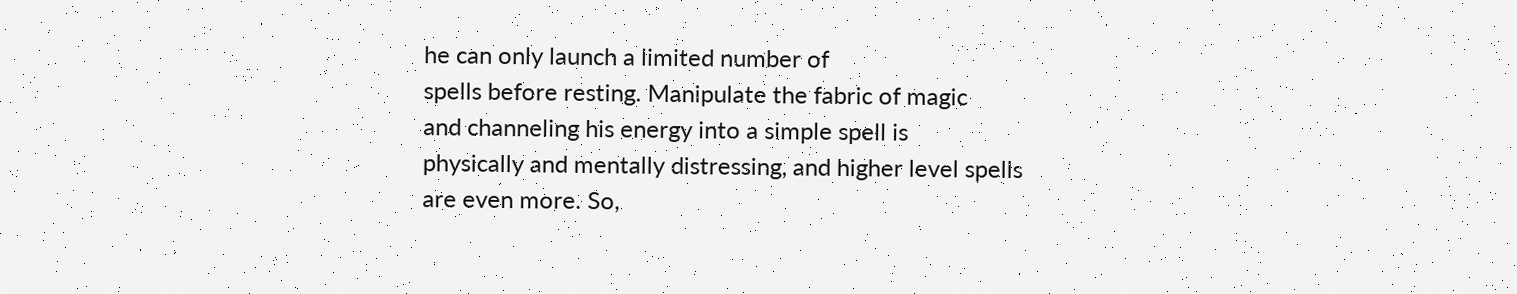he can only launch a limited number of
spells before resting. Manipulate the fabric of magic
and channeling his energy into a simple spell is
physically and mentally distressing, and higher level spells
are even more. So,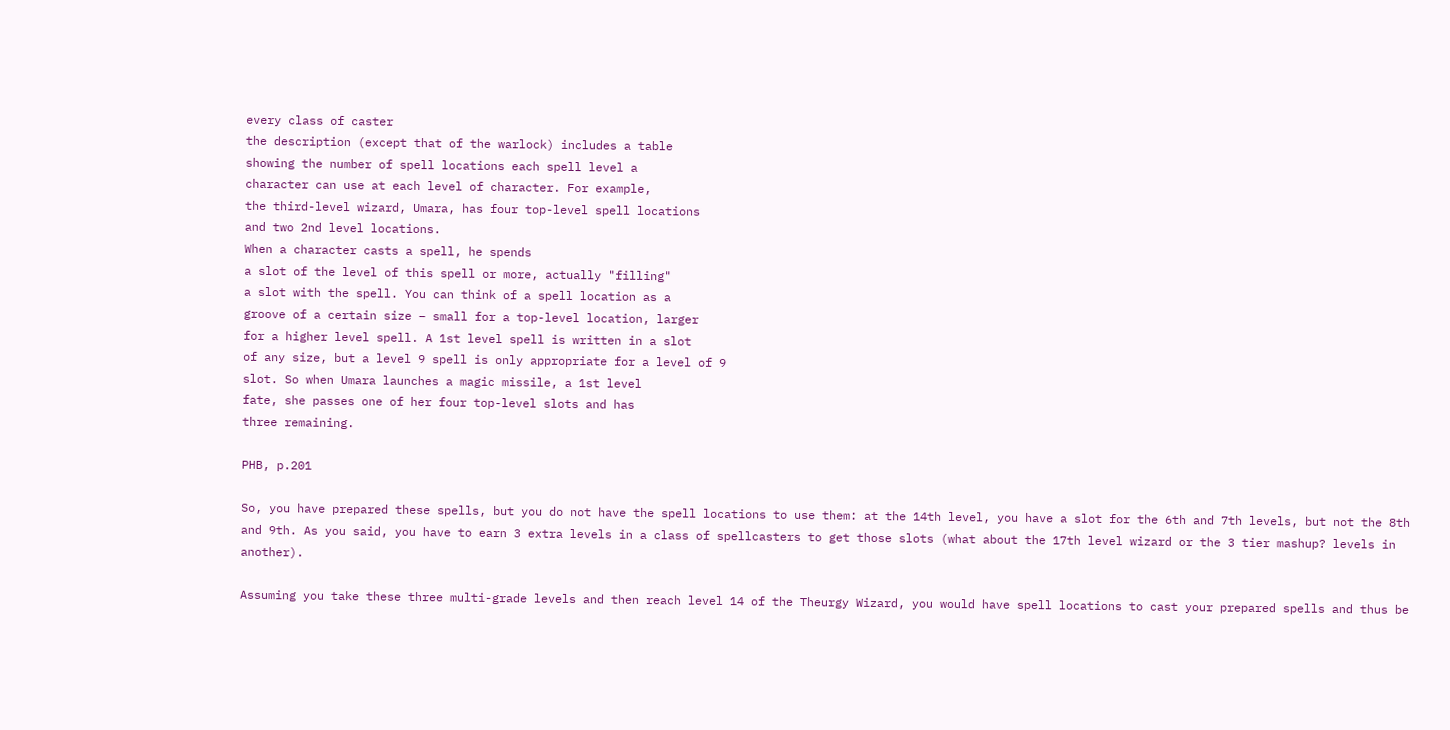every class of caster
the description (except that of the warlock) includes a table
showing the number of spell locations each spell level a
character can use at each level of character. For example,
the third-level wizard, Umara, has four top-level spell locations
and two 2nd level locations.
When a character casts a spell, he spends
a slot of the level of this spell or more, actually "filling"
a slot with the spell. You can think of a spell location as a
groove of a certain size – small for a top-level location, larger
for a higher level spell. A 1st level spell is written in a slot
of any size, but a level 9 spell is only appropriate for a level of 9
slot. So when Umara launches a magic missile, a 1st level
fate, she passes one of her four top-level slots and has
three remaining.

PHB, p.201

So, you have prepared these spells, but you do not have the spell locations to use them: at the 14th level, you have a slot for the 6th and 7th levels, but not the 8th and 9th. As you said, you have to earn 3 extra levels in a class of spellcasters to get those slots (what about the 17th level wizard or the 3 tier mashup? levels in another).

Assuming you take these three multi-grade levels and then reach level 14 of the Theurgy Wizard, you would have spell locations to cast your prepared spells and thus be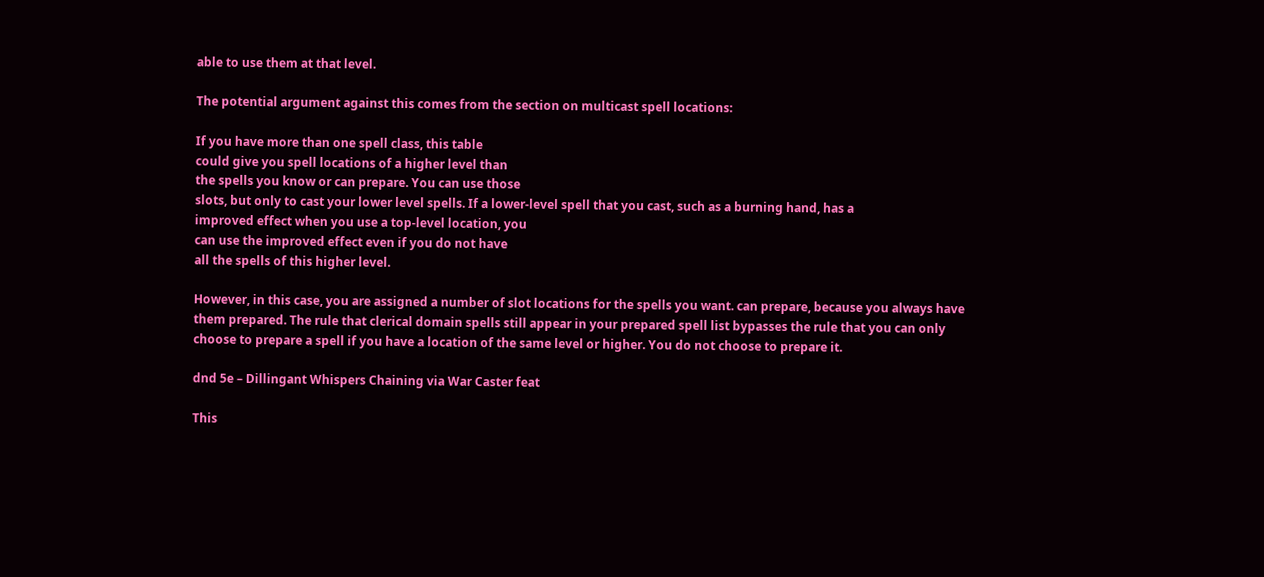able to use them at that level.

The potential argument against this comes from the section on multicast spell locations:

If you have more than one spell class, this table
could give you spell locations of a higher level than
the spells you know or can prepare. You can use those
slots, but only to cast your lower level spells. If a lower-level spell that you cast, such as a burning hand, has a
improved effect when you use a top-level location, you
can use the improved effect even if you do not have
all the spells of this higher level.

However, in this case, you are assigned a number of slot locations for the spells you want. can prepare, because you always have them prepared. The rule that clerical domain spells still appear in your prepared spell list bypasses the rule that you can only choose to prepare a spell if you have a location of the same level or higher. You do not choose to prepare it.

dnd 5e – Dillingant Whispers Chaining via War Caster feat

This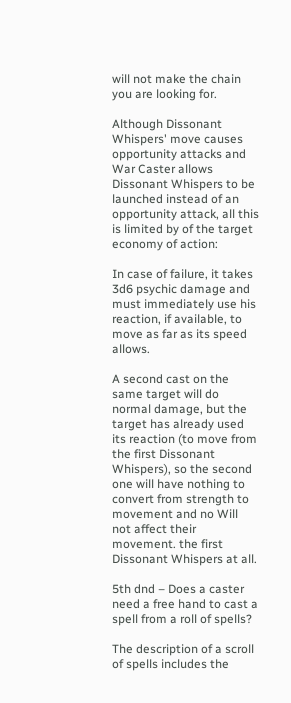will not make the chain you are looking for.

Although Dissonant Whispers' move causes opportunity attacks and War Caster allows Dissonant Whispers to be launched instead of an opportunity attack, all this is limited by of the target economy of action:

In case of failure, it takes 3d6 psychic damage and must immediately use his reaction, if available, to move as far as its speed allows.

A second cast on the same target will do normal damage, but the target has already used its reaction (to move from the first Dissonant Whispers), so the second one will have nothing to convert from strength to movement and no Will not affect their movement. the first Dissonant Whispers at all.

5th dnd – Does a caster need a free hand to cast a spell from a roll of spells?

The description of a scroll of spells includes the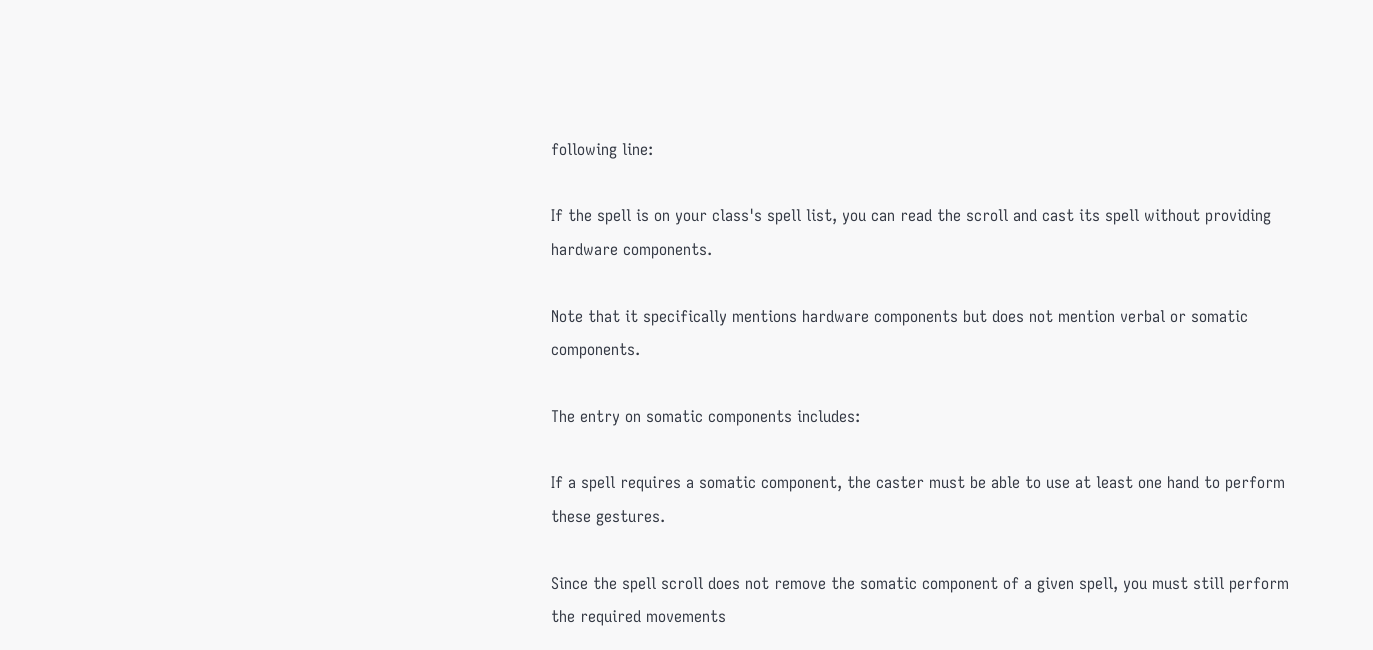following line:

If the spell is on your class's spell list, you can read the scroll and cast its spell without providing hardware components.

Note that it specifically mentions hardware components but does not mention verbal or somatic components.

The entry on somatic components includes:

If a spell requires a somatic component, the caster must be able to use at least one hand to perform these gestures.

Since the spell scroll does not remove the somatic component of a given spell, you must still perform the required movements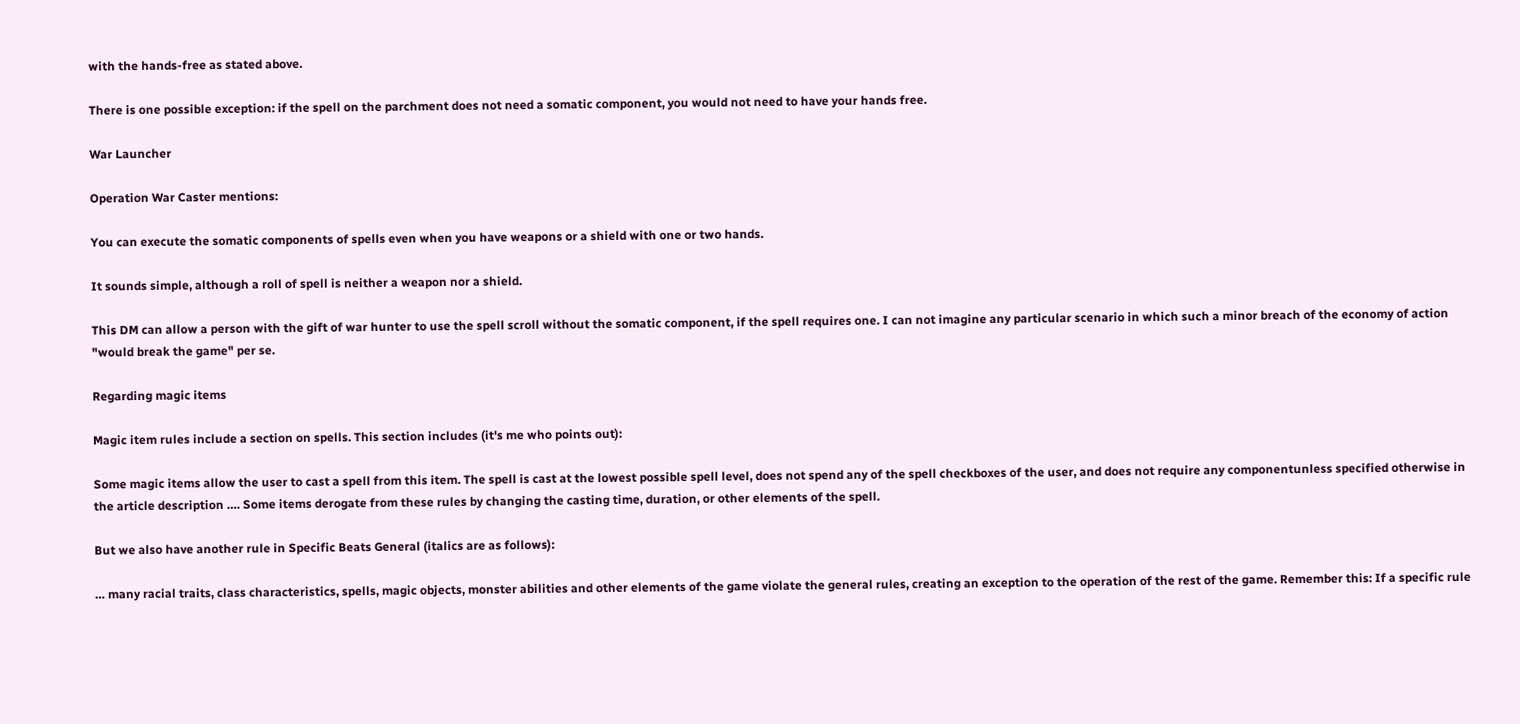with the hands-free as stated above.

There is one possible exception: if the spell on the parchment does not need a somatic component, you would not need to have your hands free.

War Launcher

Operation War Caster mentions:

You can execute the somatic components of spells even when you have weapons or a shield with one or two hands.

It sounds simple, although a roll of spell is neither a weapon nor a shield.

This DM can allow a person with the gift of war hunter to use the spell scroll without the somatic component, if the spell requires one. I can not imagine any particular scenario in which such a minor breach of the economy of action "would break the game" per se.

Regarding magic items

Magic item rules include a section on spells. This section includes (it's me who points out):

Some magic items allow the user to cast a spell from this item. The spell is cast at the lowest possible spell level, does not spend any of the spell checkboxes of the user, and does not require any componentunless specified otherwise in the article description …. Some items derogate from these rules by changing the casting time, duration, or other elements of the spell.

But we also have another rule in Specific Beats General (italics are as follows):

… many racial traits, class characteristics, spells, magic objects, monster abilities and other elements of the game violate the general rules, creating an exception to the operation of the rest of the game. Remember this: If a specific rule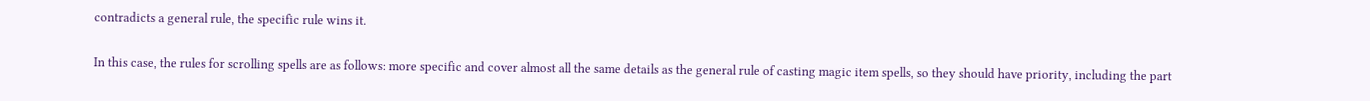contradicts a general rule, the specific rule wins it.

In this case, the rules for scrolling spells are as follows: more specific and cover almost all the same details as the general rule of casting magic item spells, so they should have priority, including the part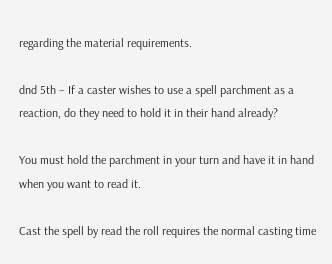regarding the material requirements.

dnd 5th – If a caster wishes to use a spell parchment as a reaction, do they need to hold it in their hand already?

You must hold the parchment in your turn and have it in hand when you want to read it.

Cast the spell by read the roll requires the normal casting time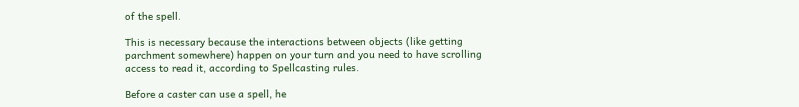of the spell.

This is necessary because the interactions between objects (like getting parchment somewhere) happen on your turn and you need to have scrolling access to read it, according to Spellcasting rules.

Before a caster can use a spell, he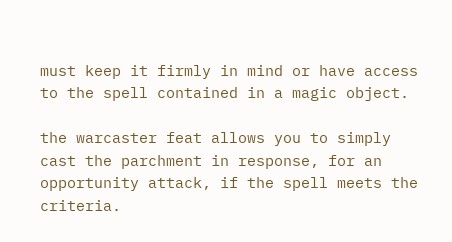must keep it firmly in mind or have access to the spell contained in a magic object.

the warcaster feat allows you to simply cast the parchment in response, for an opportunity attack, if the spell meets the criteria.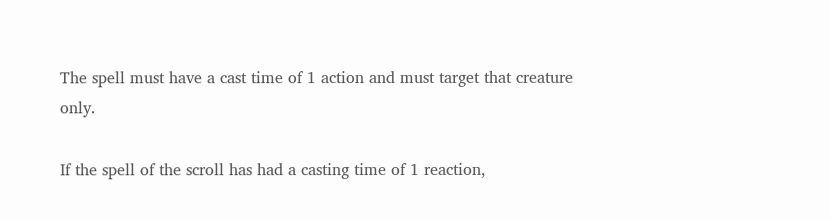The spell must have a cast time of 1 action and must target that creature only.

If the spell of the scroll has had a casting time of 1 reaction,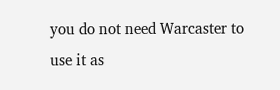you do not need Warcaster to use it as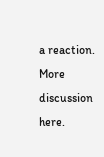a reaction. More discussion here.